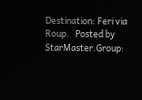Destination: Feri via Roup.   Posted by StarMaster.Group: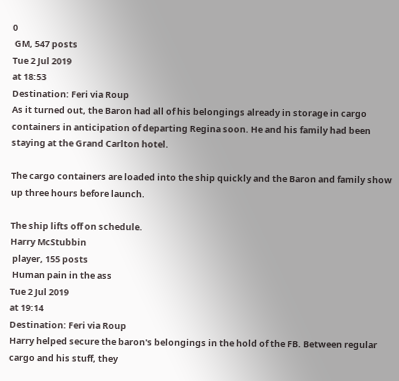0
 GM, 547 posts
Tue 2 Jul 2019
at 18:53
Destination: Feri via Roup
As it turned out, the Baron had all of his belongings already in storage in cargo containers in anticipation of departing Regina soon. He and his family had been staying at the Grand Carlton hotel.

The cargo containers are loaded into the ship quickly and the Baron and family show up three hours before launch.

The ship lifts off on schedule.
Harry McStubbin
 player, 155 posts
 Human pain in the ass
Tue 2 Jul 2019
at 19:14
Destination: Feri via Roup
Harry helped secure the baron's belongings in the hold of the FB. Between regular cargo and his stuff, they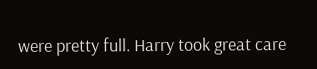were pretty full. Harry took great care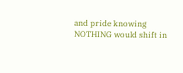and pride knowing NOTHING would shift in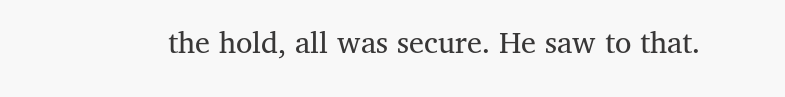the hold, all was secure. He saw to that.